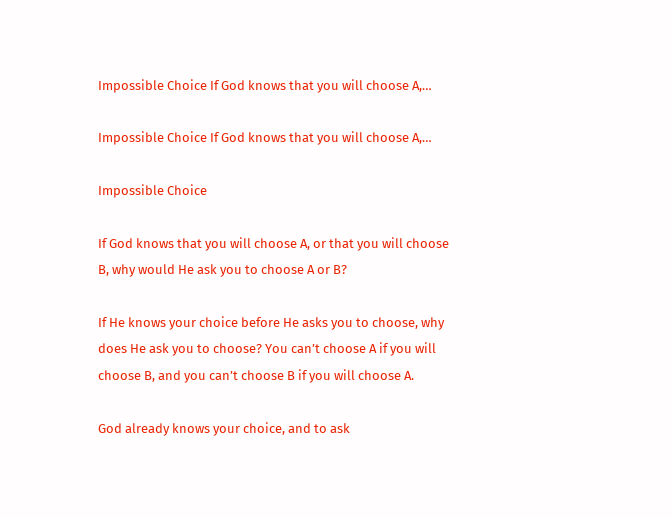Impossible Choice If God knows that you will choose A,…

Impossible Choice If God knows that you will choose A,…

Impossible Choice

If God knows that you will choose A, or that you will choose B, why would He ask you to choose A or B?

If He knows your choice before He asks you to choose, why does He ask you to choose? You can’t choose A if you will choose B, and you can’t choose B if you will choose A.

God already knows your choice, and to ask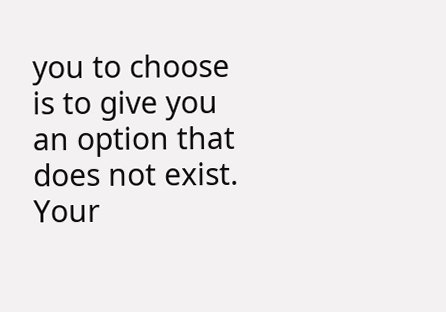you to choose is to give you an option that does not exist. Your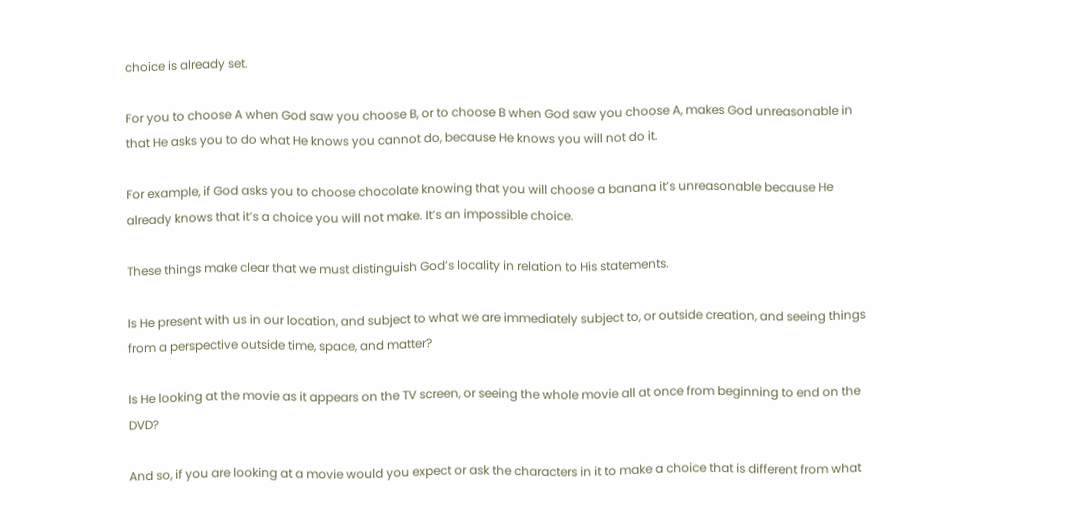choice is already set.

For you to choose A when God saw you choose B, or to choose B when God saw you choose A, makes God unreasonable in that He asks you to do what He knows you cannot do, because He knows you will not do it.

For example, if God asks you to choose chocolate knowing that you will choose a banana it’s unreasonable because He already knows that it’s a choice you will not make. It’s an impossible choice.

These things make clear that we must distinguish God’s locality in relation to His statements.

Is He present with us in our location, and subject to what we are immediately subject to, or outside creation, and seeing things from a perspective outside time, space, and matter?

Is He looking at the movie as it appears on the TV screen, or seeing the whole movie all at once from beginning to end on the DVD?

And so, if you are looking at a movie would you expect or ask the characters in it to make a choice that is different from what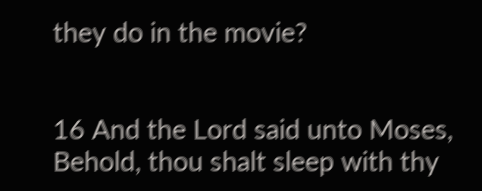they do in the movie?


16 And the Lord said unto Moses, Behold, thou shalt sleep with thy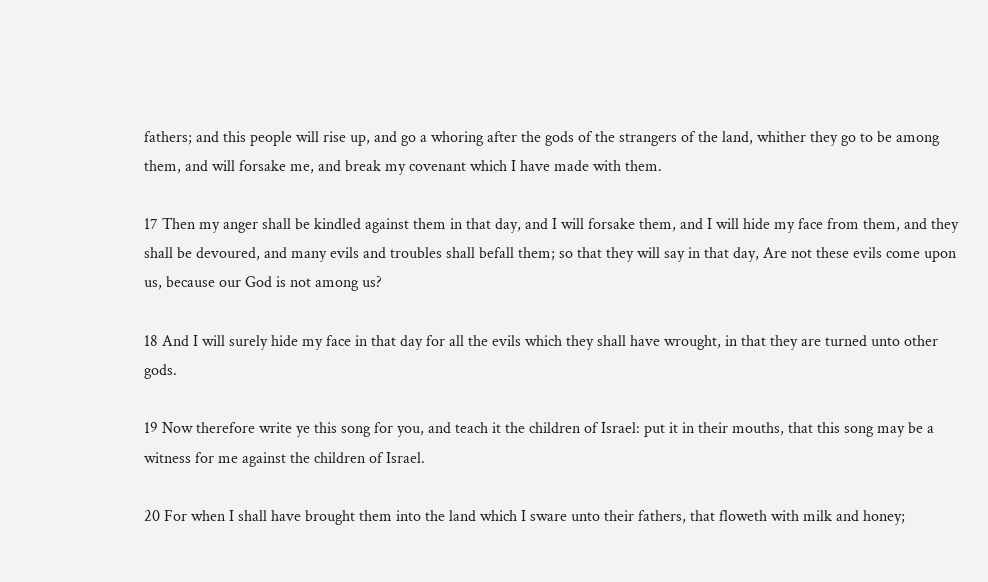fathers; and this people will rise up, and go a whoring after the gods of the strangers of the land, whither they go to be among them, and will forsake me, and break my covenant which I have made with them.

17 Then my anger shall be kindled against them in that day, and I will forsake them, and I will hide my face from them, and they shall be devoured, and many evils and troubles shall befall them; so that they will say in that day, Are not these evils come upon us, because our God is not among us?

18 And I will surely hide my face in that day for all the evils which they shall have wrought, in that they are turned unto other gods.

19 Now therefore write ye this song for you, and teach it the children of Israel: put it in their mouths, that this song may be a witness for me against the children of Israel.

20 For when I shall have brought them into the land which I sware unto their fathers, that floweth with milk and honey;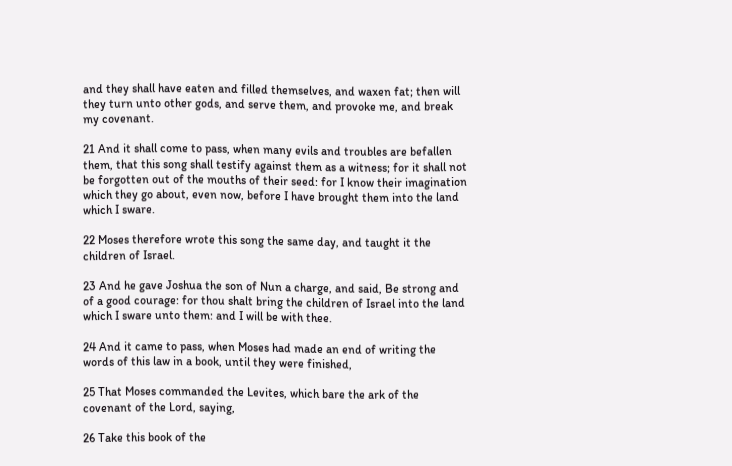and they shall have eaten and filled themselves, and waxen fat; then will they turn unto other gods, and serve them, and provoke me, and break my covenant.

21 And it shall come to pass, when many evils and troubles are befallen them, that this song shall testify against them as a witness; for it shall not be forgotten out of the mouths of their seed: for I know their imagination which they go about, even now, before I have brought them into the land which I sware.

22 Moses therefore wrote this song the same day, and taught it the children of Israel.

23 And he gave Joshua the son of Nun a charge, and said, Be strong and of a good courage: for thou shalt bring the children of Israel into the land which I sware unto them: and I will be with thee.

24 And it came to pass, when Moses had made an end of writing the words of this law in a book, until they were finished,

25 That Moses commanded the Levites, which bare the ark of the covenant of the Lord, saying,

26 Take this book of the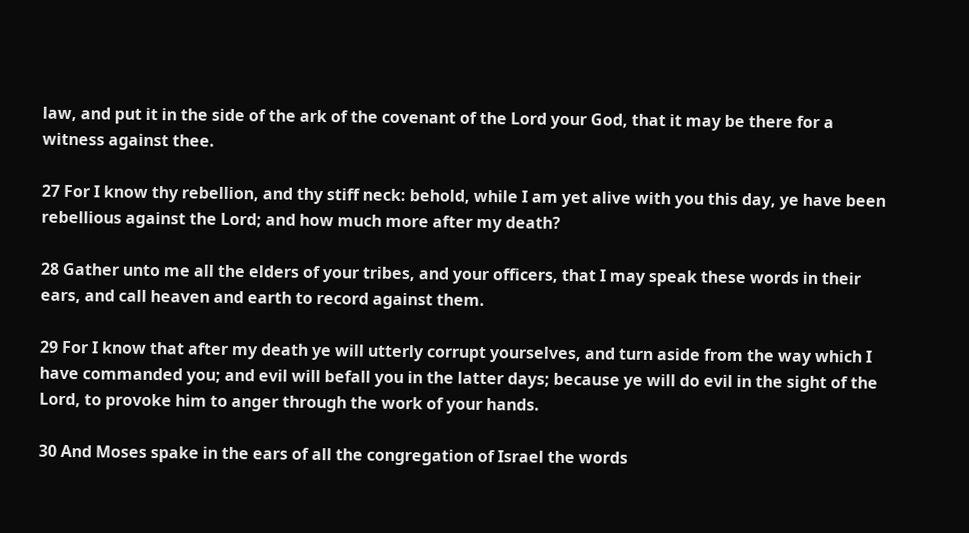law, and put it in the side of the ark of the covenant of the Lord your God, that it may be there for a witness against thee.

27 For I know thy rebellion, and thy stiff neck: behold, while I am yet alive with you this day, ye have been rebellious against the Lord; and how much more after my death?

28 Gather unto me all the elders of your tribes, and your officers, that I may speak these words in their ears, and call heaven and earth to record against them.

29 For I know that after my death ye will utterly corrupt yourselves, and turn aside from the way which I have commanded you; and evil will befall you in the latter days; because ye will do evil in the sight of the Lord, to provoke him to anger through the work of your hands.

30 And Moses spake in the ears of all the congregation of Israel the words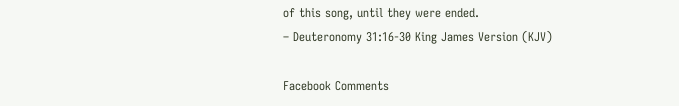of this song, until they were ended.
– Deuteronomy 31:16-30 King James Version (KJV)

Facebook Comments